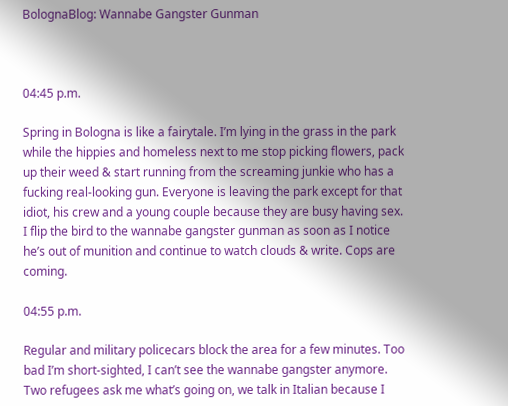BolognaBlog: Wannabe Gangster Gunman



04:45 p.m.

Spring in Bologna is like a fairytale. I’m lying in the grass in the park while the hippies and homeless next to me stop picking flowers, pack up their weed & start running from the screaming junkie who has a fucking real-looking gun. Everyone is leaving the park except for that idiot, his crew and a young couple because they are busy having sex. I flip the bird to the wannabe gangster gunman as soon as I notice he’s out of munition and continue to watch clouds & write. Cops are coming.

04:55 p.m.

Regular and military policecars block the area for a few minutes. Too bad I’m short-sighted, I can’t see the wannabe gangster anymore. Two refugees ask me what’s going on, we talk in Italian because I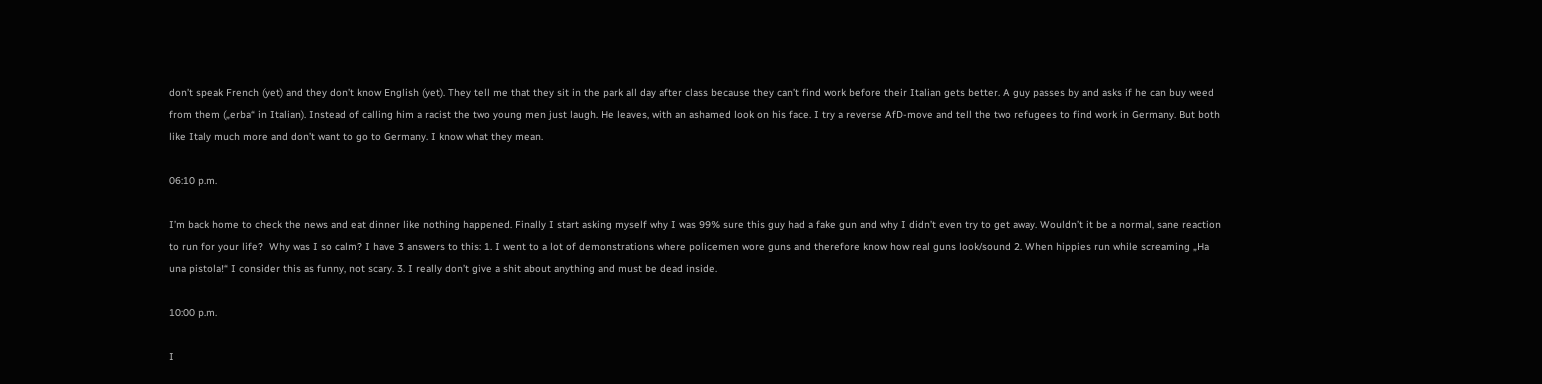don’t speak French (yet) and they don’t know English (yet). They tell me that they sit in the park all day after class because they can’t find work before their Italian gets better. A guy passes by and asks if he can buy weed from them („erba“ in Italian). Instead of calling him a racist the two young men just laugh. He leaves, with an ashamed look on his face. I try a reverse AfD-move and tell the two refugees to find work in Germany. But both like Italy much more and don’t want to go to Germany. I know what they mean.

06:10 p.m.

I’m back home to check the news and eat dinner like nothing happened. Finally I start asking myself why I was 99% sure this guy had a fake gun and why I didn’t even try to get away. Wouldn’t it be a normal, sane reaction to run for your life?  Why was I so calm? I have 3 answers to this: 1. I went to a lot of demonstrations where policemen wore guns and therefore know how real guns look/sound 2. When hippies run while screaming „Ha una pistola!“ I consider this as funny, not scary. 3. I really don’t give a shit about anything and must be dead inside.

10:00 p.m.

I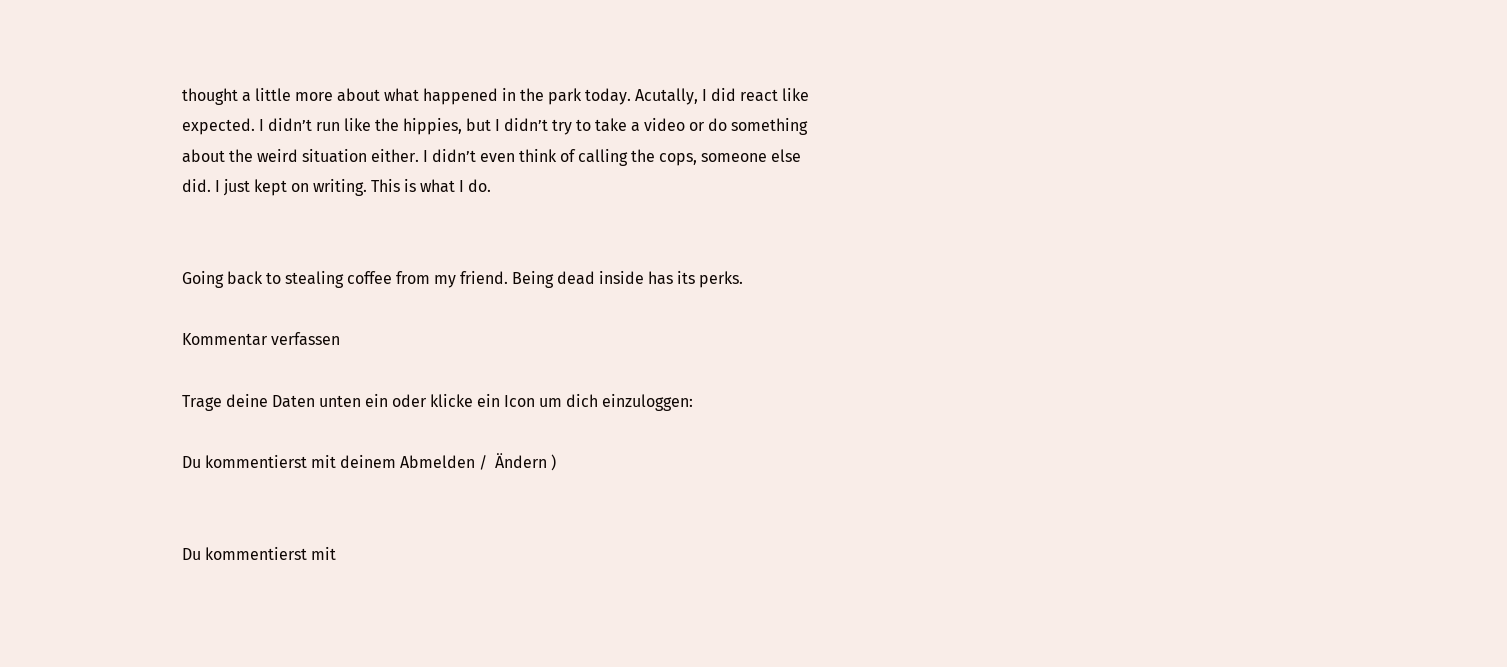thought a little more about what happened in the park today. Acutally, I did react like expected. I didn’t run like the hippies, but I didn’t try to take a video or do something about the weird situation either. I didn’t even think of calling the cops, someone else did. I just kept on writing. This is what I do.


Going back to stealing coffee from my friend. Being dead inside has its perks.

Kommentar verfassen

Trage deine Daten unten ein oder klicke ein Icon um dich einzuloggen:

Du kommentierst mit deinem Abmelden /  Ändern )


Du kommentierst mit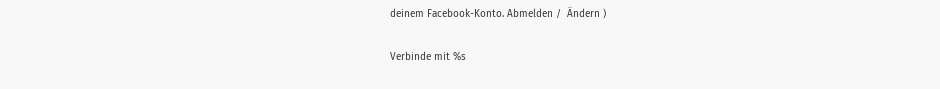deinem Facebook-Konto. Abmelden /  Ändern )

Verbinde mit %s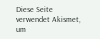Diese Seite verwendet Akismet, um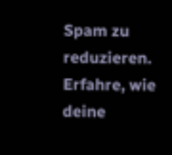Spam zu reduzieren. Erfahre, wie deine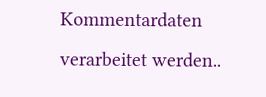Kommentardaten verarbeitet werden..